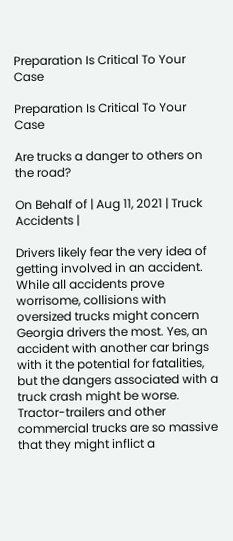Preparation Is Critical To Your Case

Preparation Is Critical To Your Case

Are trucks a danger to others on the road?

On Behalf of | Aug 11, 2021 | Truck Accidents |

Drivers likely fear the very idea of getting involved in an accident. While all accidents prove worrisome, collisions with oversized trucks might concern Georgia drivers the most. Yes, an accident with another car brings with it the potential for fatalities, but the dangers associated with a truck crash might be worse. Tractor-trailers and other commercial trucks are so massive that they might inflict a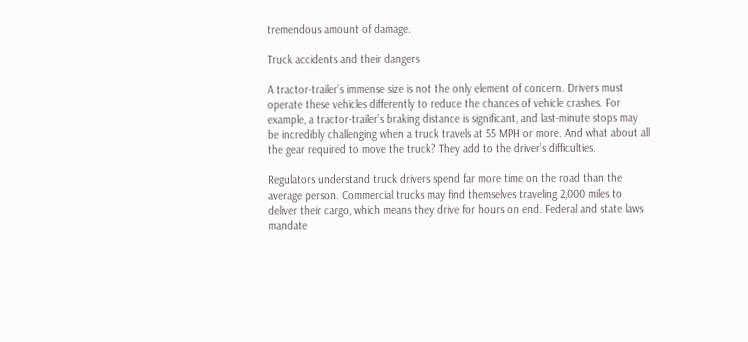tremendous amount of damage.

Truck accidents and their dangers

A tractor-trailer’s immense size is not the only element of concern. Drivers must operate these vehicles differently to reduce the chances of vehicle crashes. For example, a tractor-trailer’s braking distance is significant, and last-minute stops may be incredibly challenging when a truck travels at 55 MPH or more. And what about all the gear required to move the truck? They add to the driver’s difficulties.

Regulators understand truck drivers spend far more time on the road than the average person. Commercial trucks may find themselves traveling 2,000 miles to deliver their cargo, which means they drive for hours on end. Federal and state laws mandate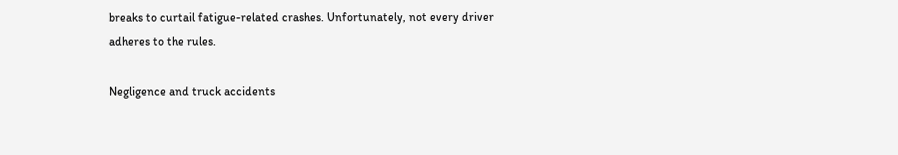breaks to curtail fatigue-related crashes. Unfortunately, not every driver adheres to the rules.

Negligence and truck accidents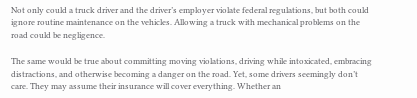Not only could a truck driver and the driver’s employer violate federal regulations, but both could ignore routine maintenance on the vehicles. Allowing a truck with mechanical problems on the road could be negligence.

The same would be true about committing moving violations, driving while intoxicated, embracing distractions, and otherwise becoming a danger on the road. Yet, some drivers seemingly don’t care. They may assume their insurance will cover everything. Whether an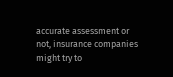accurate assessment or not, insurance companies might try to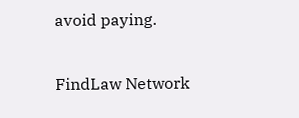avoid paying.

FindLaw Network